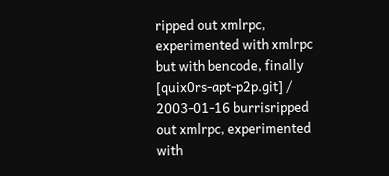ripped out xmlrpc, experimented with xmlrpc but with bencode, finally
[quix0rs-apt-p2p.git] /
2003-01-16 burrisripped out xmlrpc, experimented with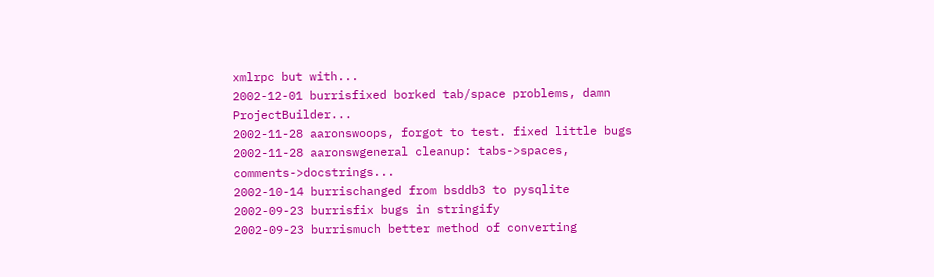xmlrpc but with...
2002-12-01 burrisfixed borked tab/space problems, damn ProjectBuilder...
2002-11-28 aaronswoops, forgot to test. fixed little bugs
2002-11-28 aaronswgeneral cleanup: tabs->spaces, comments->docstrings...
2002-10-14 burrischanged from bsddb3 to pysqlite
2002-09-23 burrisfix bugs in stringify
2002-09-23 burrismuch better method of converting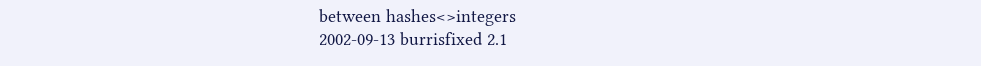between hashes<>integers
2002-09-13 burrisfixed 2.1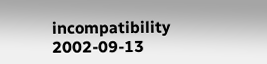incompatibility
2002-09-13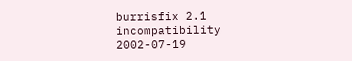burrisfix 2.1 incompatibility
2002-07-19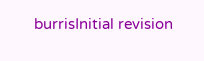burrisInitial revision